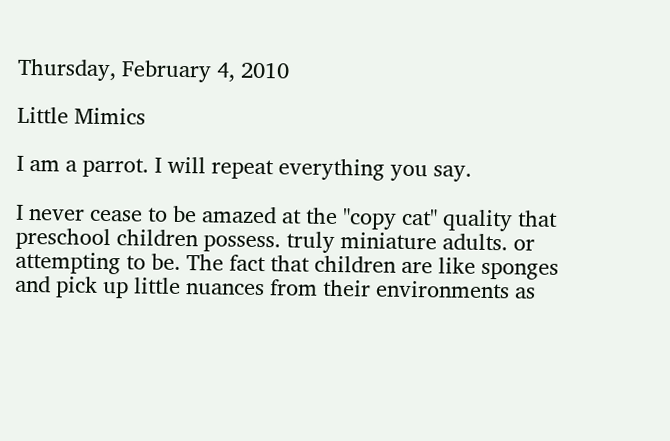Thursday, February 4, 2010

Little Mimics

I am a parrot. I will repeat everything you say.

I never cease to be amazed at the "copy cat" quality that preschool children possess. truly miniature adults. or attempting to be. The fact that children are like sponges and pick up little nuances from their environments as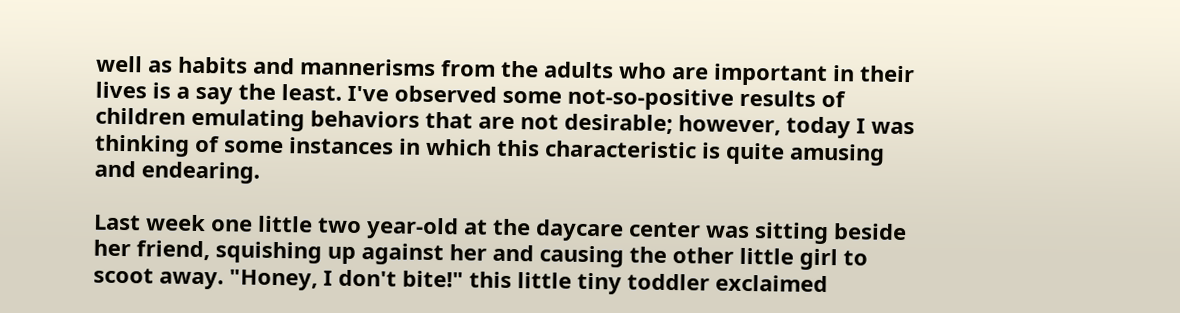well as habits and mannerisms from the adults who are important in their lives is a say the least. I've observed some not-so-positive results of children emulating behaviors that are not desirable; however, today I was thinking of some instances in which this characteristic is quite amusing and endearing.

Last week one little two year-old at the daycare center was sitting beside her friend, squishing up against her and causing the other little girl to scoot away. "Honey, I don't bite!" this little tiny toddler exclaimed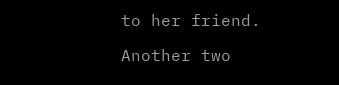to her friend.

Another two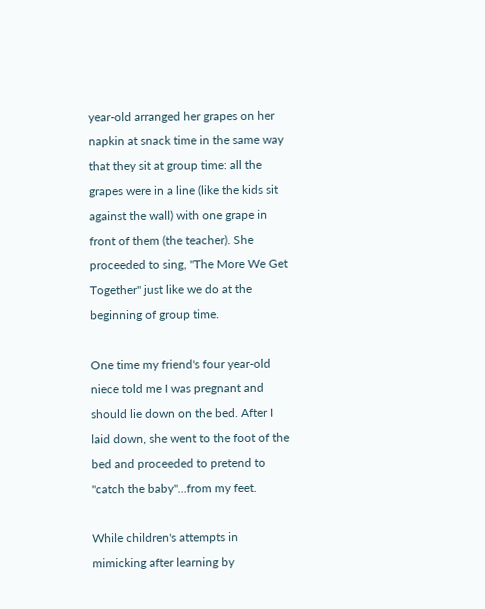year-old arranged her grapes on her napkin at snack time in the same way that they sit at group time: all the grapes were in a line (like the kids sit against the wall) with one grape in front of them (the teacher). She proceeded to sing, "The More We Get Together" just like we do at the beginning of group time.

One time my friend's four year-old niece told me I was pregnant and should lie down on the bed. After I laid down, she went to the foot of the bed and proceeded to pretend to "catch the baby"...from my feet.

While children's attempts in mimicking after learning by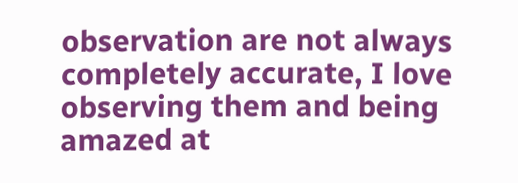observation are not always completely accurate, I love observing them and being amazed at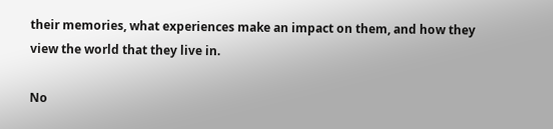their memories, what experiences make an impact on them, and how they view the world that they live in.

No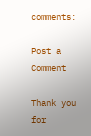comments:

Post a Comment

Thank you for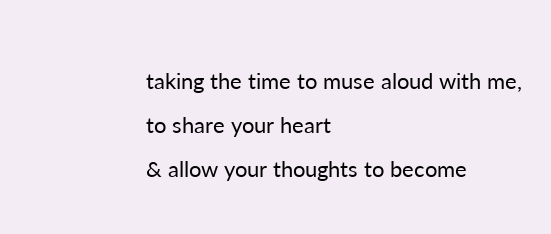taking the time to muse aloud with me,
to share your heart
& allow your thoughts to become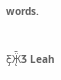words.

Ƹ̵̡Ӝ̵̨̄Ʒ Leah